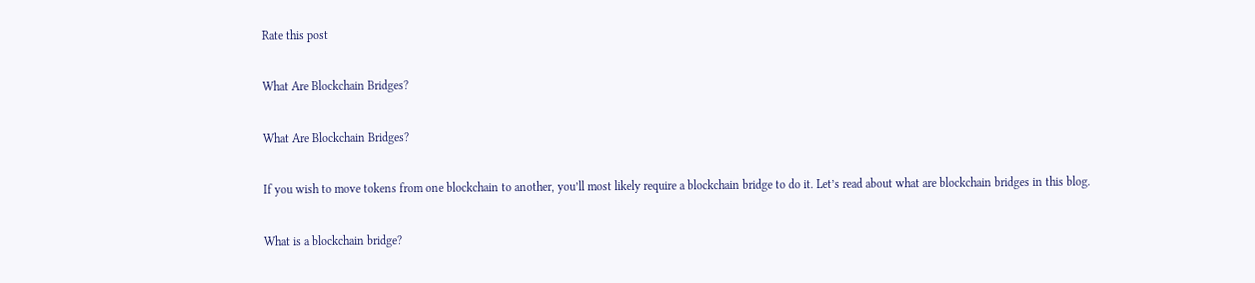Rate this post

What Are Blockchain Bridges?

What Are Blockchain Bridges?

If you wish to move tokens from one blockchain to another, you’ll most likely require a blockchain bridge to do it. Let’s read about what are blockchain bridges in this blog.

What is a blockchain bridge?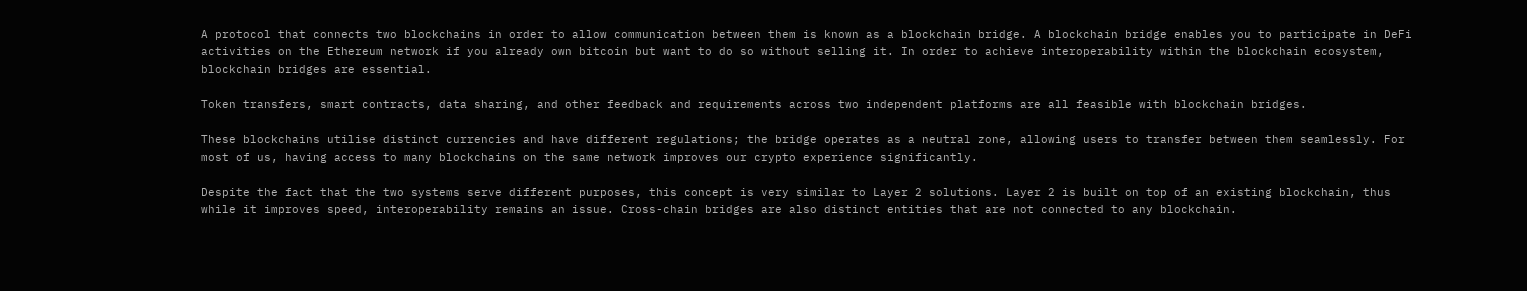A protocol that connects two blockchains in order to allow communication between them is known as a blockchain bridge. A blockchain bridge enables you to participate in DeFi activities on the Ethereum network if you already own bitcoin but want to do so without selling it. In order to achieve interoperability within the blockchain ecosystem, blockchain bridges are essential.

Token transfers, smart contracts, data sharing, and other feedback and requirements across two independent platforms are all feasible with blockchain bridges.

These blockchains utilise distinct currencies and have different regulations; the bridge operates as a neutral zone, allowing users to transfer between them seamlessly. For most of us, having access to many blockchains on the same network improves our crypto experience significantly.

Despite the fact that the two systems serve different purposes, this concept is very similar to Layer 2 solutions. Layer 2 is built on top of an existing blockchain, thus while it improves speed, interoperability remains an issue. Cross-chain bridges are also distinct entities that are not connected to any blockchain.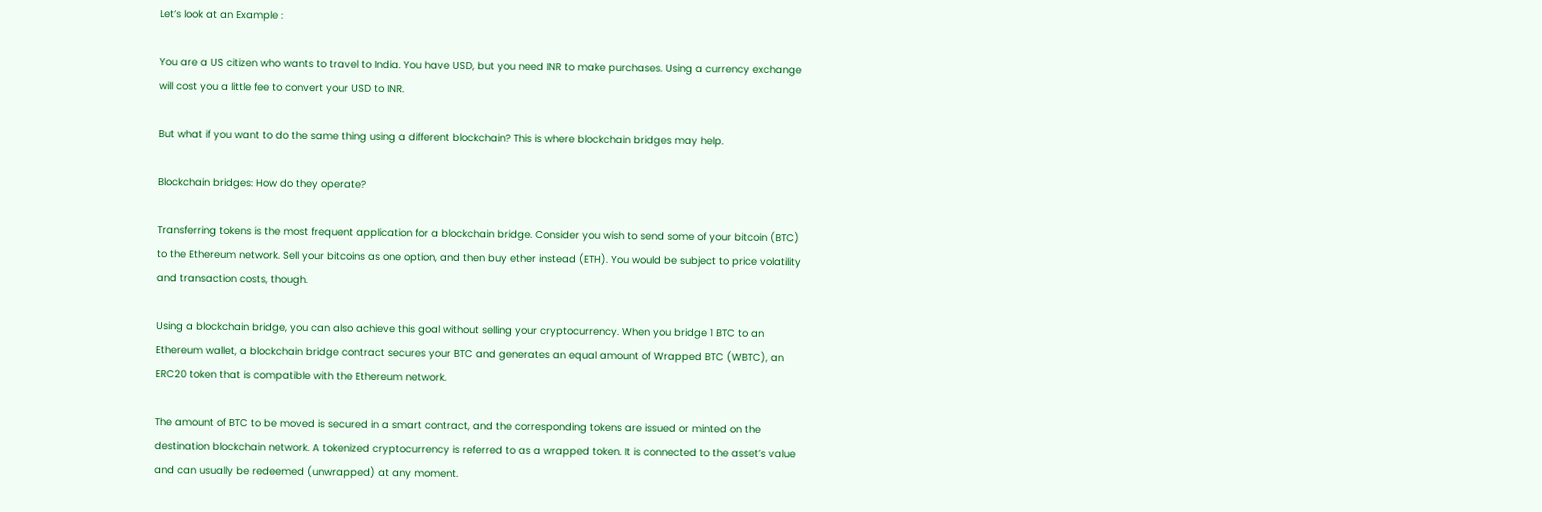Let’s look at an Example :

You are a US citizen who wants to travel to India. You have USD, but you need INR to make purchases. Using a currency exchange will cost you a little fee to convert your USD to INR.

But what if you want to do the same thing using a different blockchain? This is where blockchain bridges may help.

Blockchain bridges: How do they operate?

Transferring tokens is the most frequent application for a blockchain bridge. Consider you wish to send some of your bitcoin (BTC) to the Ethereum network. Sell your bitcoins as one option, and then buy ether instead (ETH). You would be subject to price volatility and transaction costs, though.

Using a blockchain bridge, you can also achieve this goal without selling your cryptocurrency. When you bridge 1 BTC to an Ethereum wallet, a blockchain bridge contract secures your BTC and generates an equal amount of Wrapped BTC (WBTC), an ERC20 token that is compatible with the Ethereum network.

The amount of BTC to be moved is secured in a smart contract, and the corresponding tokens are issued or minted on the destination blockchain network. A tokenized cryptocurrency is referred to as a wrapped token. It is connected to the asset’s value and can usually be redeemed (unwrapped) at any moment.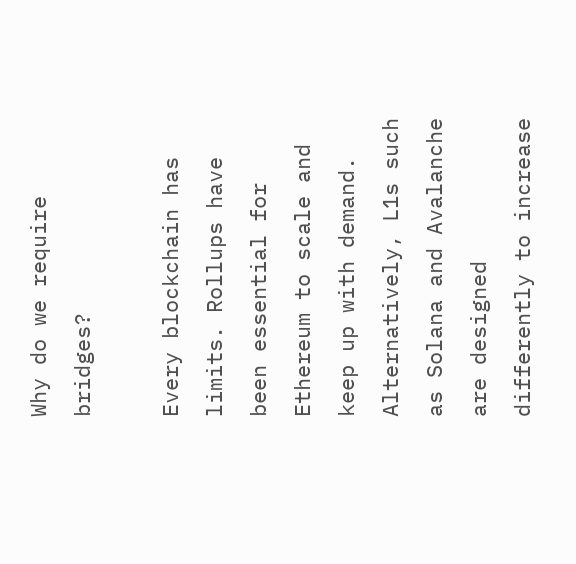Why do we require bridges?

Every blockchain has limits. Rollups have been essential for Ethereum to scale and keep up with demand. Alternatively, L1s such as Solana and Avalanche are designed differently to increase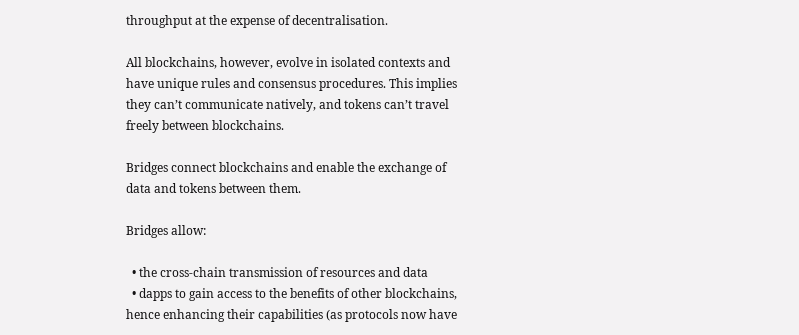throughput at the expense of decentralisation.

All blockchains, however, evolve in isolated contexts and have unique rules and consensus procedures. This implies they can’t communicate natively, and tokens can’t travel freely between blockchains.

Bridges connect blockchains and enable the exchange of data and tokens between them.

Bridges allow:

  • the cross-chain transmission of resources and data
  • dapps to gain access to the benefits of other blockchains, hence enhancing their capabilities (as protocols now have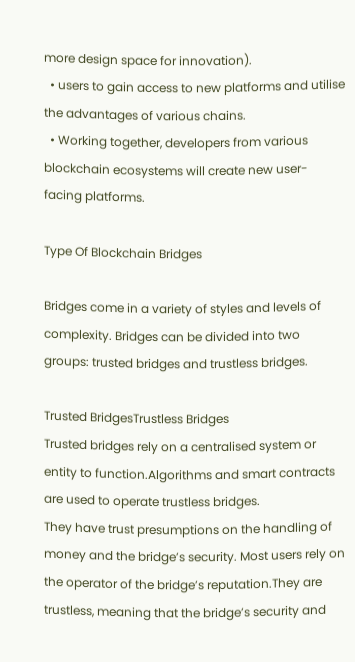more design space for innovation).
  • users to gain access to new platforms and utilise the advantages of various chains.
  • Working together, developers from various blockchain ecosystems will create new user-facing platforms.

Type Of Blockchain Bridges

Bridges come in a variety of styles and levels of complexity. Bridges can be divided into two groups: trusted bridges and trustless bridges.

Trusted BridgesTrustless Bridges
Trusted bridges rely on a centralised system or entity to function.Algorithms and smart contracts are used to operate trustless bridges.
They have trust presumptions on the handling of money and the bridge’s security. Most users rely on the operator of the bridge’s reputation.They are trustless, meaning that the bridge’s security and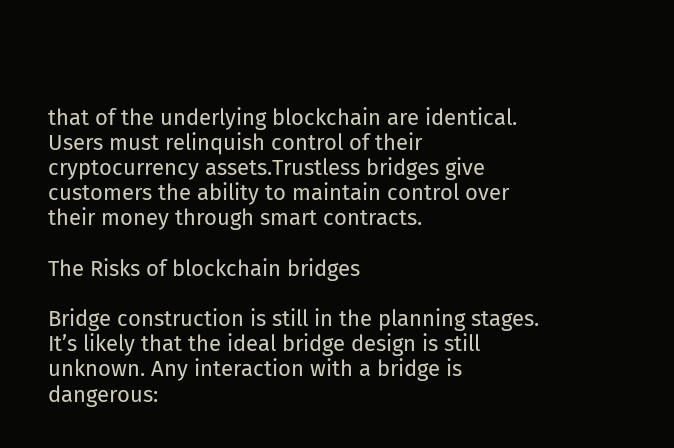that of the underlying blockchain are identical.
Users must relinquish control of their cryptocurrency assets.Trustless bridges give customers the ability to maintain control over their money through smart contracts.

The Risks of blockchain bridges

Bridge construction is still in the planning stages. It’s likely that the ideal bridge design is still unknown. Any interaction with a bridge is dangerous: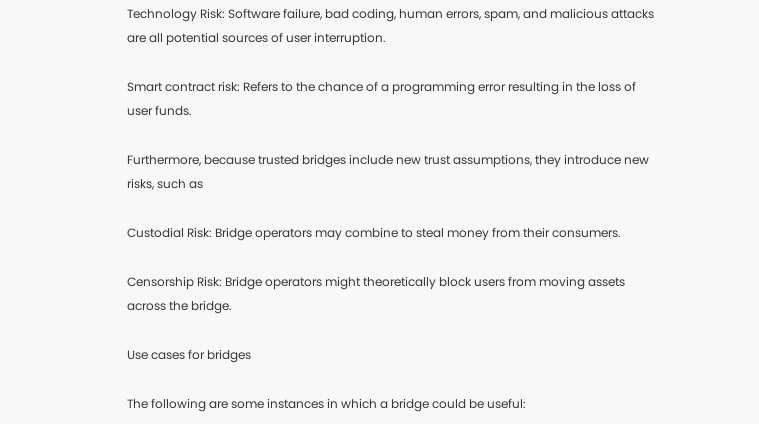Technology Risk: Software failure, bad coding, human errors, spam, and malicious attacks are all potential sources of user interruption.

Smart contract risk: Refers to the chance of a programming error resulting in the loss of user funds.

Furthermore, because trusted bridges include new trust assumptions, they introduce new risks, such as

Custodial Risk: Bridge operators may combine to steal money from their consumers.

Censorship Risk: Bridge operators might theoretically block users from moving assets across the bridge.

Use cases for bridges

The following are some instances in which a bridge could be useful: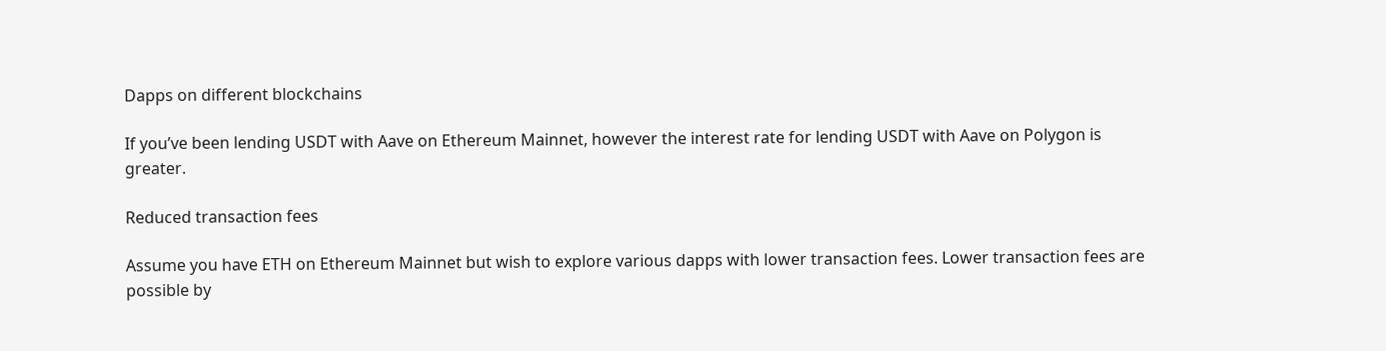Dapps on different blockchains

If you’ve been lending USDT with Aave on Ethereum Mainnet, however the interest rate for lending USDT with Aave on Polygon is greater.

Reduced transaction fees

Assume you have ETH on Ethereum Mainnet but wish to explore various dapps with lower transaction fees. Lower transaction fees are possible by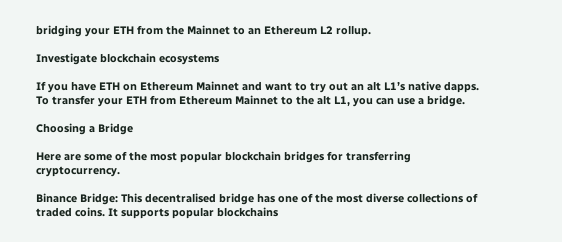bridging your ETH from the Mainnet to an Ethereum L2 rollup.

Investigate blockchain ecosystems

If you have ETH on Ethereum Mainnet and want to try out an alt L1’s native dapps. To transfer your ETH from Ethereum Mainnet to the alt L1, you can use a bridge.

Choosing a Bridge

Here are some of the most popular blockchain bridges for transferring cryptocurrency.

Binance Bridge: This decentralised bridge has one of the most diverse collections of traded coins. It supports popular blockchains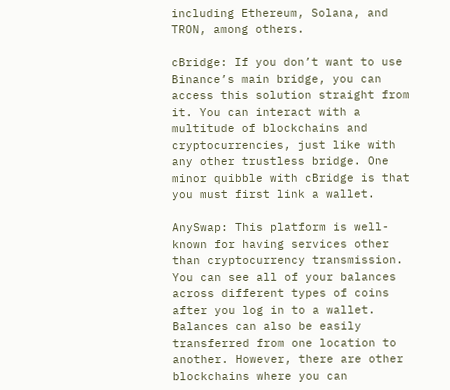including Ethereum, Solana, and TRON, among others.

cBridge: If you don’t want to use Binance’s main bridge, you can access this solution straight from it. You can interact with a multitude of blockchains and cryptocurrencies, just like with any other trustless bridge. One minor quibble with cBridge is that you must first link a wallet.

AnySwap: This platform is well-known for having services other than cryptocurrency transmission. You can see all of your balances across different types of coins after you log in to a wallet. Balances can also be easily transferred from one location to another. However, there are other blockchains where you can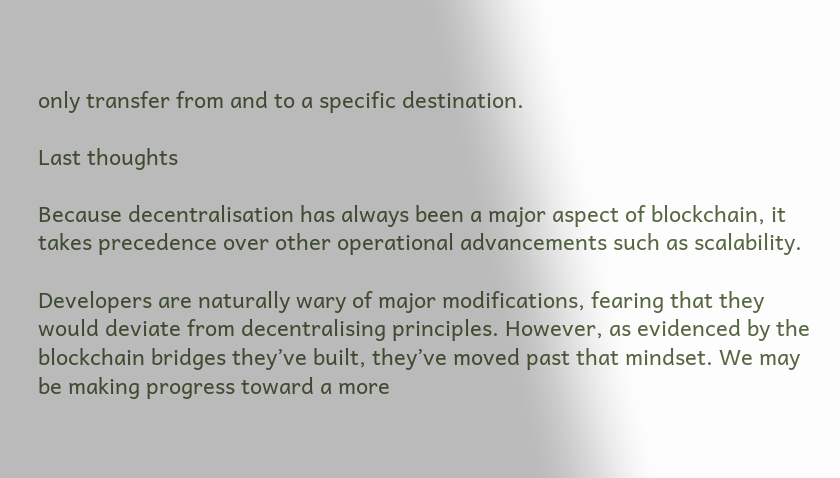only transfer from and to a specific destination.

Last thoughts

Because decentralisation has always been a major aspect of blockchain, it takes precedence over other operational advancements such as scalability.

Developers are naturally wary of major modifications, fearing that they would deviate from decentralising principles. However, as evidenced by the blockchain bridges they’ve built, they’ve moved past that mindset. We may be making progress toward a more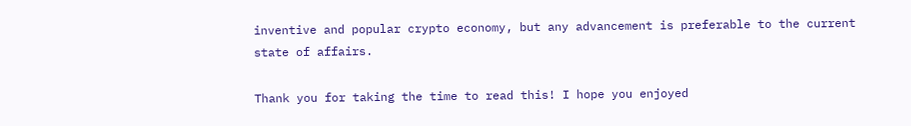inventive and popular crypto economy, but any advancement is preferable to the current state of affairs.

Thank you for taking the time to read this! I hope you enjoyed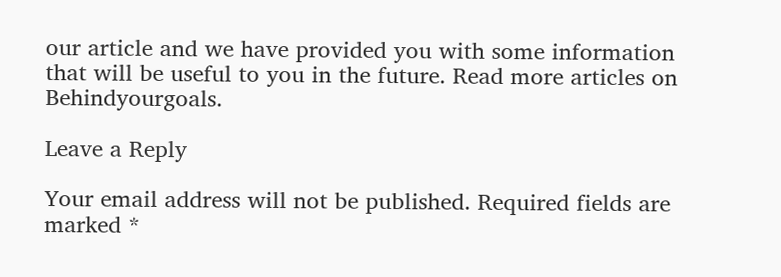our article and we have provided you with some information that will be useful to you in the future. Read more articles on Behindyourgoals.

Leave a Reply

Your email address will not be published. Required fields are marked *